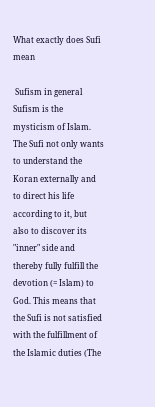What exactly does Sufi mean

 Sufism in general
Sufism is the mysticism of Islam. The Sufi not only wants to understand the Koran externally and to direct his life according to it, but also to discover its "inner" side and thereby fully fulfill the devotion (= Islam) to God. This means that the Sufi is not satisfied with the fulfillment of the Islamic duties (The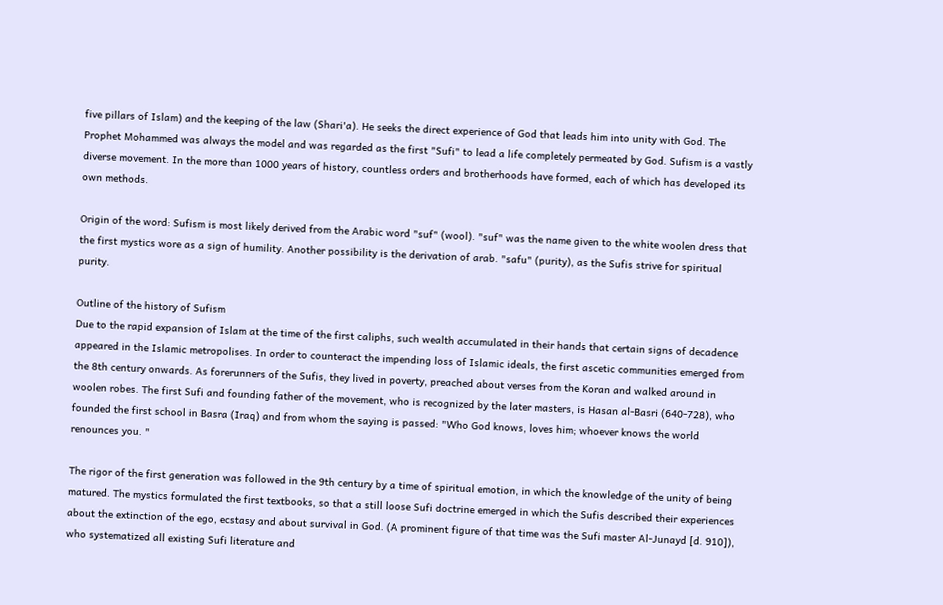five pillars of Islam) and the keeping of the law (Shari'a). He seeks the direct experience of God that leads him into unity with God. The Prophet Mohammed was always the model and was regarded as the first "Sufi" to lead a life completely permeated by God. Sufism is a vastly diverse movement. In the more than 1000 years of history, countless orders and brotherhoods have formed, each of which has developed its own methods.

Origin of the word: Sufism is most likely derived from the Arabic word "suf" (wool). "suf" was the name given to the white woolen dress that the first mystics wore as a sign of humility. Another possibility is the derivation of arab. "safu" (purity), as the Sufis strive for spiritual purity.

Outline of the history of Sufism
Due to the rapid expansion of Islam at the time of the first caliphs, such wealth accumulated in their hands that certain signs of decadence appeared in the Islamic metropolises. In order to counteract the impending loss of Islamic ideals, the first ascetic communities emerged from the 8th century onwards. As forerunners of the Sufis, they lived in poverty, preached about verses from the Koran and walked around in woolen robes. The first Sufi and founding father of the movement, who is recognized by the later masters, is Hasan al-Basri (640-728), who founded the first school in Basra (Iraq) and from whom the saying is passed: "Who God knows, loves him; whoever knows the world renounces you. "

The rigor of the first generation was followed in the 9th century by a time of spiritual emotion, in which the knowledge of the unity of being matured. The mystics formulated the first textbooks, so that a still loose Sufi doctrine emerged in which the Sufis described their experiences about the extinction of the ego, ecstasy and about survival in God. (A prominent figure of that time was the Sufi master Al-Junayd [d. 910]), who systematized all existing Sufi literature and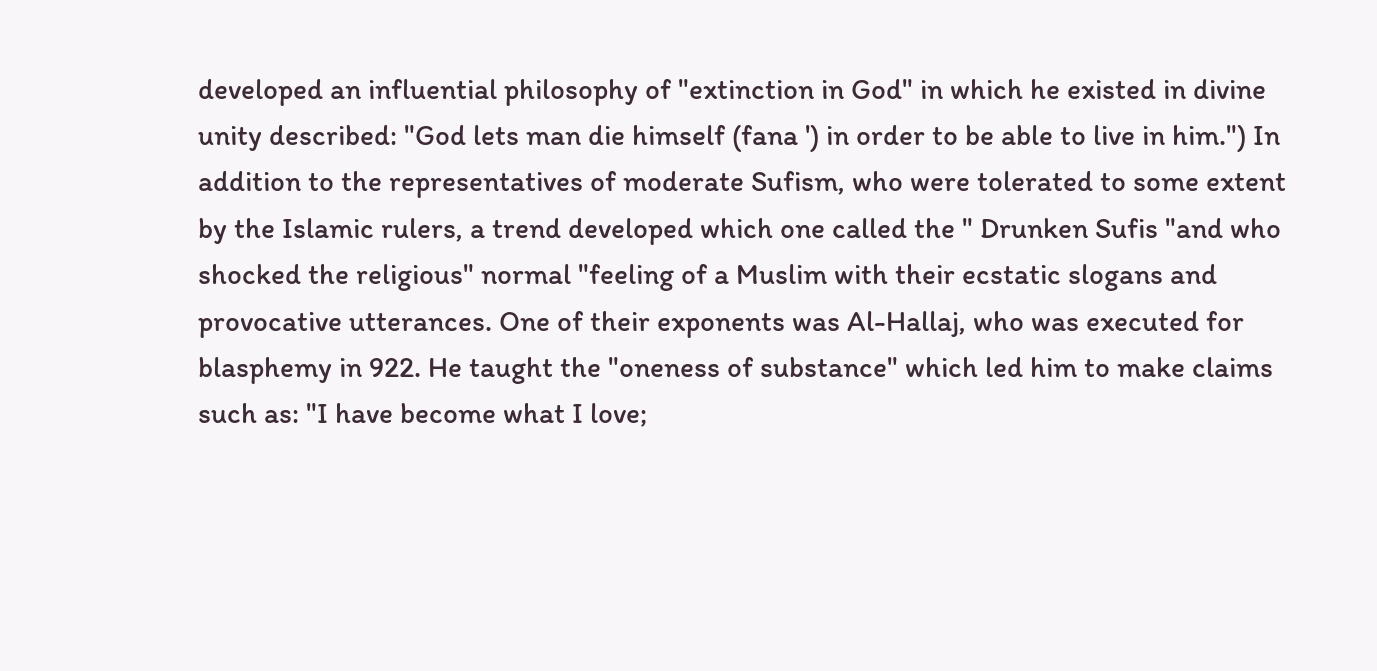developed an influential philosophy of "extinction in God" in which he existed in divine unity described: "God lets man die himself (fana ') in order to be able to live in him.") In addition to the representatives of moderate Sufism, who were tolerated to some extent by the Islamic rulers, a trend developed which one called the " Drunken Sufis "and who shocked the religious" normal "feeling of a Muslim with their ecstatic slogans and provocative utterances. One of their exponents was Al-Hallaj, who was executed for blasphemy in 922. He taught the "oneness of substance" which led him to make claims such as: "I have become what I love;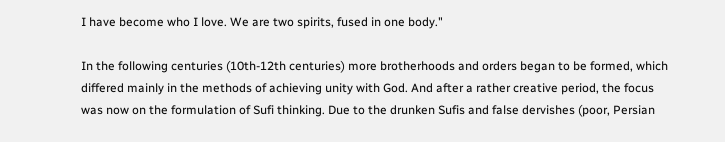I have become who I love. We are two spirits, fused in one body."

In the following centuries (10th-12th centuries) more brotherhoods and orders began to be formed, which differed mainly in the methods of achieving unity with God. And after a rather creative period, the focus was now on the formulation of Sufi thinking. Due to the drunken Sufis and false dervishes (poor, Persian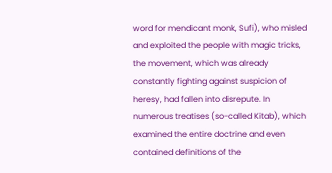word for mendicant monk, Sufi), who misled and exploited the people with magic tricks, the movement, which was already constantly fighting against suspicion of heresy, had fallen into disrepute. In numerous treatises (so-called Kitab), which examined the entire doctrine and even contained definitions of the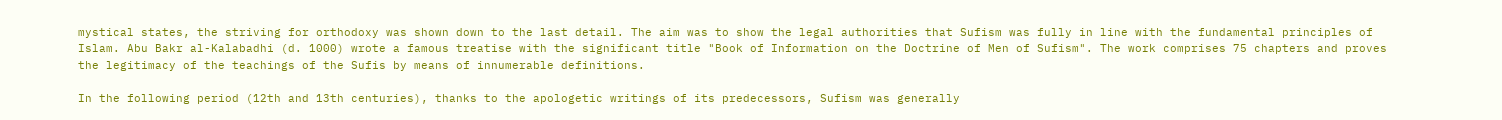mystical states, the striving for orthodoxy was shown down to the last detail. The aim was to show the legal authorities that Sufism was fully in line with the fundamental principles of Islam. Abu Bakr al-Kalabadhi (d. 1000) wrote a famous treatise with the significant title "Book of Information on the Doctrine of Men of Sufism". The work comprises 75 chapters and proves the legitimacy of the teachings of the Sufis by means of innumerable definitions.

In the following period (12th and 13th centuries), thanks to the apologetic writings of its predecessors, Sufism was generally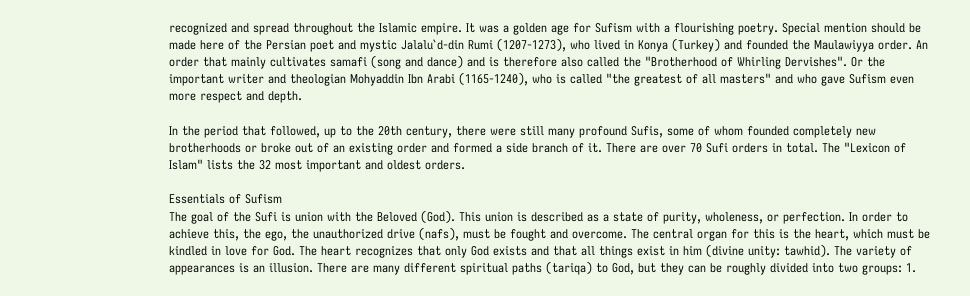recognized and spread throughout the Islamic empire. It was a golden age for Sufism with a flourishing poetry. Special mention should be made here of the Persian poet and mystic Jalalu`d-din Rumi (1207-1273), who lived in Konya (Turkey) and founded the Maulawiyya order. An order that mainly cultivates samafi (song and dance) and is therefore also called the "Brotherhood of Whirling Dervishes". Or the important writer and theologian Mohyaddin Ibn Arabi (1165-1240), who is called "the greatest of all masters" and who gave Sufism even more respect and depth.

In the period that followed, up to the 20th century, there were still many profound Sufis, some of whom founded completely new brotherhoods or broke out of an existing order and formed a side branch of it. There are over 70 Sufi orders in total. The "Lexicon of Islam" lists the 32 most important and oldest orders.

Essentials of Sufism
The goal of the Sufi is union with the Beloved (God). This union is described as a state of purity, wholeness, or perfection. In order to achieve this, the ego, the unauthorized drive (nafs), must be fought and overcome. The central organ for this is the heart, which must be kindled in love for God. The heart recognizes that only God exists and that all things exist in him (divine unity: tawhid). The variety of appearances is an illusion. There are many different spiritual paths (tariqa) to God, but they can be roughly divided into two groups: 1.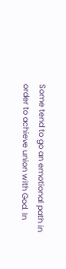Some tend to go an emotional path in order to achieve union with God. In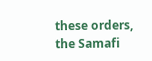these orders, the Samafi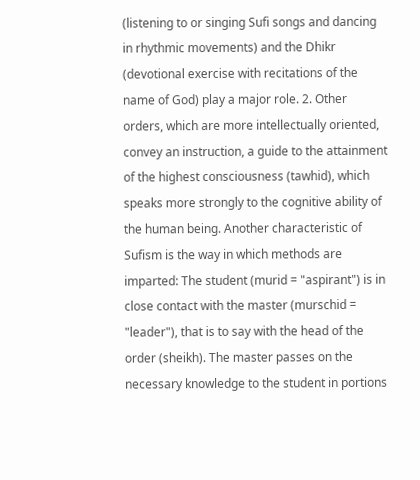(listening to or singing Sufi songs and dancing in rhythmic movements) and the Dhikr (devotional exercise with recitations of the name of God) play a major role. 2. Other orders, which are more intellectually oriented, convey an instruction, a guide to the attainment of the highest consciousness (tawhid), which speaks more strongly to the cognitive ability of the human being. Another characteristic of Sufism is the way in which methods are imparted: The student (murid = "aspirant") is in close contact with the master (murschid = "leader"), that is to say with the head of the order (sheikh). The master passes on the necessary knowledge to the student in portions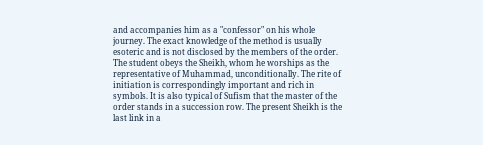and accompanies him as a "confessor" on his whole journey. The exact knowledge of the method is usually esoteric and is not disclosed by the members of the order. The student obeys the Sheikh, whom he worships as the representative of Muhammad, unconditionally. The rite of initiation is correspondingly important and rich in symbols. It is also typical of Sufism that the master of the order stands in a succession row. The present Sheikh is the last link in a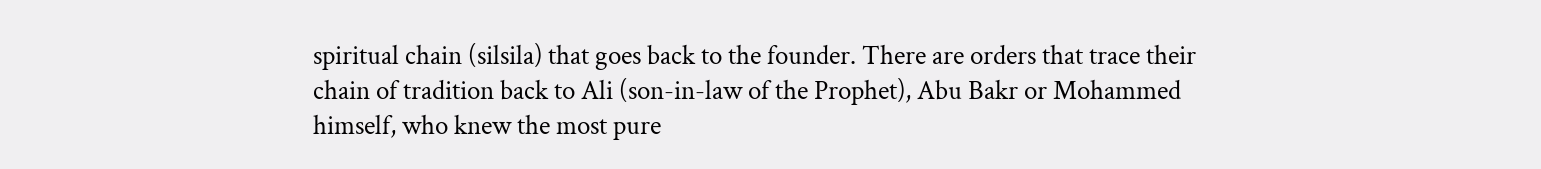spiritual chain (silsila) that goes back to the founder. There are orders that trace their chain of tradition back to Ali (son-in-law of the Prophet), Abu Bakr or Mohammed himself, who knew the most pure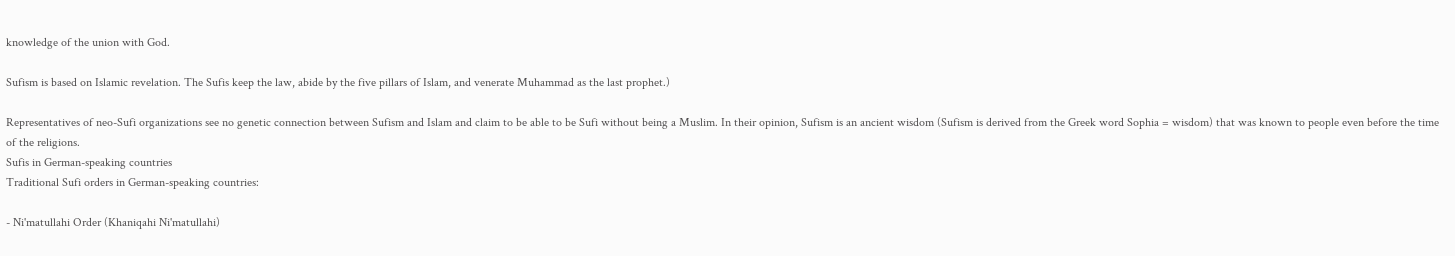knowledge of the union with God.

Sufism is based on Islamic revelation. The Sufis keep the law, abide by the five pillars of Islam, and venerate Muhammad as the last prophet.)

Representatives of neo-Sufi organizations see no genetic connection between Sufism and Islam and claim to be able to be Sufi without being a Muslim. In their opinion, Sufism is an ancient wisdom (Sufism is derived from the Greek word Sophia = wisdom) that was known to people even before the time of the religions.
Sufis in German-speaking countries
Traditional Sufi orders in German-speaking countries:

- Ni'matullahi Order (Khaniqahi Ni'matullahi)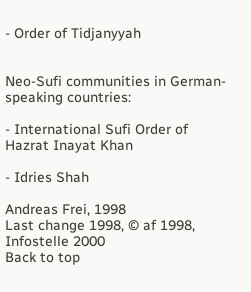- Order of Tidjanyyah


Neo-Sufi communities in German-speaking countries:

- International Sufi Order of Hazrat Inayat Khan

- Idries Shah

Andreas Frei, 1998
Last change 1998, © af 1998, Infostelle 2000
Back to top